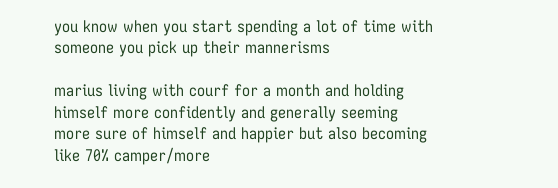you know when you start spending a lot of time with someone you pick up their mannerisms

marius living with courf for a month and holding himself more confidently and generally seeming more sure of himself and happier but also becoming like 70% camper/more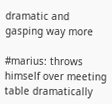dramatic and gasping way more

#marius: throws himself over meeting table dramatically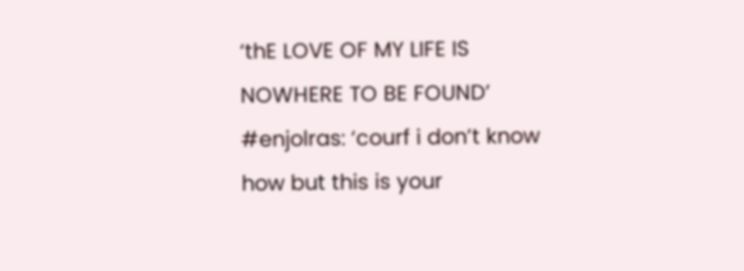‘thE LOVE OF MY LIFE IS NOWHERE TO BE FOUND’ #enjolras: ‘courf i don’t know how but this is your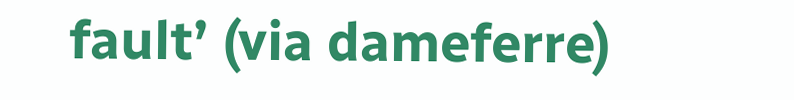fault’ (via dameferre)